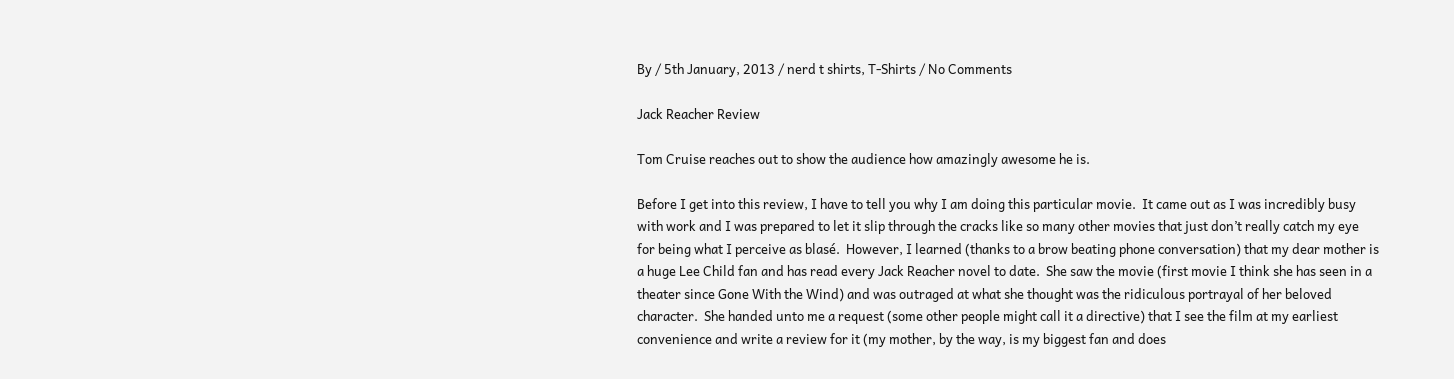By / 5th January, 2013 / nerd t shirts, T-Shirts / No Comments

Jack Reacher Review

Tom Cruise reaches out to show the audience how amazingly awesome he is.

Before I get into this review, I have to tell you why I am doing this particular movie.  It came out as I was incredibly busy with work and I was prepared to let it slip through the cracks like so many other movies that just don’t really catch my eye for being what I perceive as blasé.  However, I learned (thanks to a brow beating phone conversation) that my dear mother is a huge Lee Child fan and has read every Jack Reacher novel to date.  She saw the movie (first movie I think she has seen in a theater since Gone With the Wind) and was outraged at what she thought was the ridiculous portrayal of her beloved character.  She handed unto me a request (some other people might call it a directive) that I see the film at my earliest convenience and write a review for it (my mother, by the way, is my biggest fan and does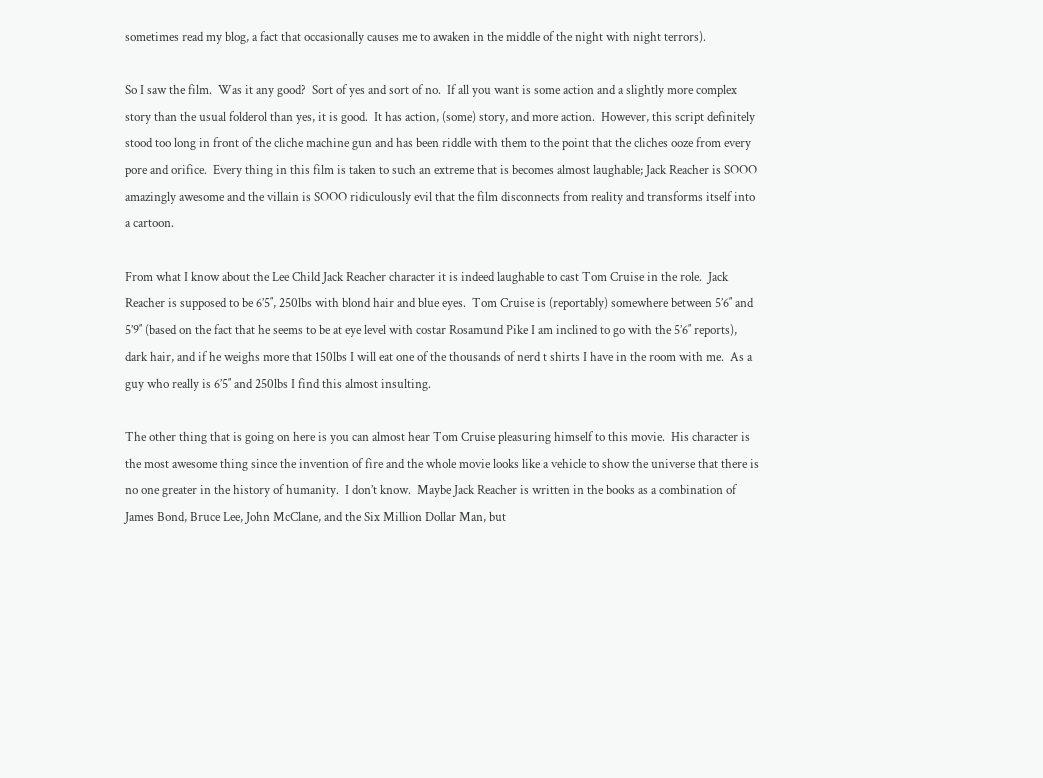sometimes read my blog, a fact that occasionally causes me to awaken in the middle of the night with night terrors).

So I saw the film.  Was it any good?  Sort of yes and sort of no.  If all you want is some action and a slightly more complex story than the usual folderol than yes, it is good.  It has action, (some) story, and more action.  However, this script definitely stood too long in front of the cliche machine gun and has been riddle with them to the point that the cliches ooze from every pore and orifice.  Every thing in this film is taken to such an extreme that is becomes almost laughable; Jack Reacher is SOOO amazingly awesome and the villain is SOOO ridiculously evil that the film disconnects from reality and transforms itself into a cartoon.

From what I know about the Lee Child Jack Reacher character it is indeed laughable to cast Tom Cruise in the role.  Jack Reacher is supposed to be 6’5″, 250lbs with blond hair and blue eyes.  Tom Cruise is (reportably) somewhere between 5’6″ and 5’9″ (based on the fact that he seems to be at eye level with costar Rosamund Pike I am inclined to go with the 5’6″ reports), dark hair, and if he weighs more that 150lbs I will eat one of the thousands of nerd t shirts I have in the room with me.  As a guy who really is 6’5″ and 250lbs I find this almost insulting.

The other thing that is going on here is you can almost hear Tom Cruise pleasuring himself to this movie.  His character is the most awesome thing since the invention of fire and the whole movie looks like a vehicle to show the universe that there is no one greater in the history of humanity.  I don’t know.  Maybe Jack Reacher is written in the books as a combination of James Bond, Bruce Lee, John McClane, and the Six Million Dollar Man, but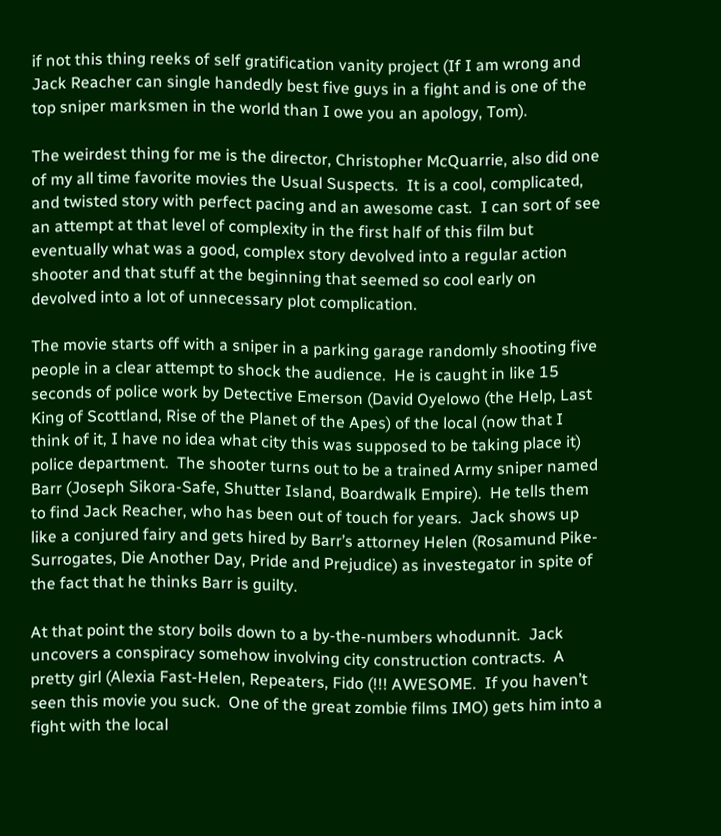if not this thing reeks of self gratification vanity project (If I am wrong and Jack Reacher can single handedly best five guys in a fight and is one of the top sniper marksmen in the world than I owe you an apology, Tom).

The weirdest thing for me is the director, Christopher McQuarrie, also did one of my all time favorite movies the Usual Suspects.  It is a cool, complicated, and twisted story with perfect pacing and an awesome cast.  I can sort of see an attempt at that level of complexity in the first half of this film but eventually what was a good, complex story devolved into a regular action shooter and that stuff at the beginning that seemed so cool early on devolved into a lot of unnecessary plot complication.

The movie starts off with a sniper in a parking garage randomly shooting five people in a clear attempt to shock the audience.  He is caught in like 15 seconds of police work by Detective Emerson (David Oyelowo (the Help, Last King of Scottland, Rise of the Planet of the Apes) of the local (now that I think of it, I have no idea what city this was supposed to be taking place it) police department.  The shooter turns out to be a trained Army sniper named Barr (Joseph Sikora-Safe, Shutter Island, Boardwalk Empire).  He tells them to find Jack Reacher, who has been out of touch for years.  Jack shows up like a conjured fairy and gets hired by Barr’s attorney Helen (Rosamund Pike-Surrogates, Die Another Day, Pride and Prejudice) as investegator in spite of the fact that he thinks Barr is guilty.

At that point the story boils down to a by-the-numbers whodunnit.  Jack uncovers a conspiracy somehow involving city construction contracts.  A pretty girl (Alexia Fast-Helen, Repeaters, Fido (!!! AWESOME.  If you haven’t seen this movie you suck.  One of the great zombie films IMO) gets him into a fight with the local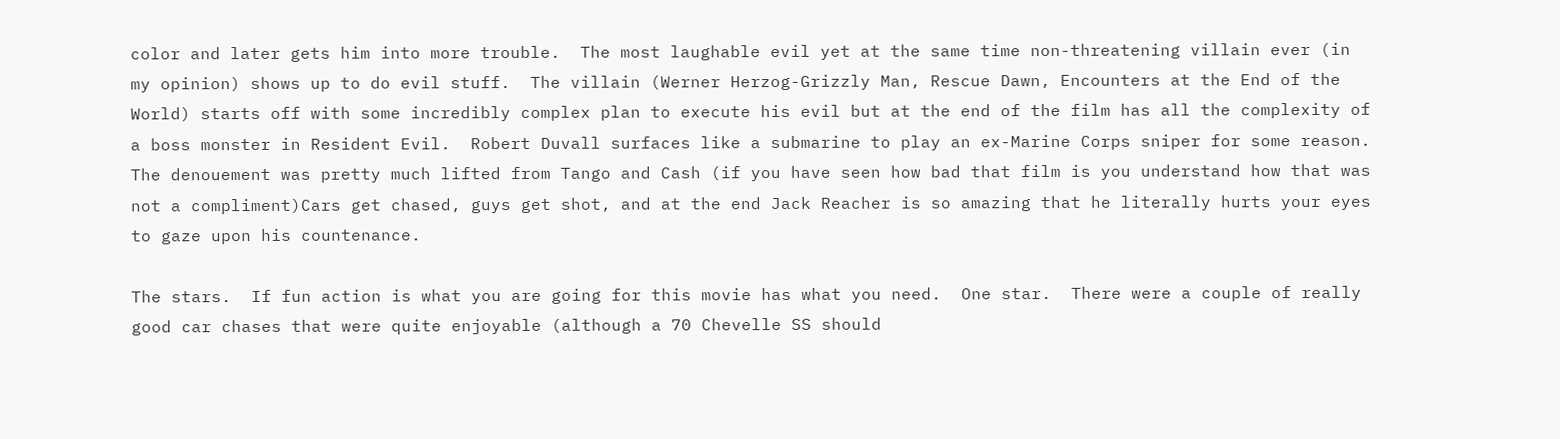color and later gets him into more trouble.  The most laughable evil yet at the same time non-threatening villain ever (in my opinion) shows up to do evil stuff.  The villain (Werner Herzog-Grizzly Man, Rescue Dawn, Encounters at the End of the World) starts off with some incredibly complex plan to execute his evil but at the end of the film has all the complexity of a boss monster in Resident Evil.  Robert Duvall surfaces like a submarine to play an ex-Marine Corps sniper for some reason.  The denouement was pretty much lifted from Tango and Cash (if you have seen how bad that film is you understand how that was not a compliment)Cars get chased, guys get shot, and at the end Jack Reacher is so amazing that he literally hurts your eyes to gaze upon his countenance.

The stars.  If fun action is what you are going for this movie has what you need.  One star.  There were a couple of really good car chases that were quite enjoyable (although a 70 Chevelle SS should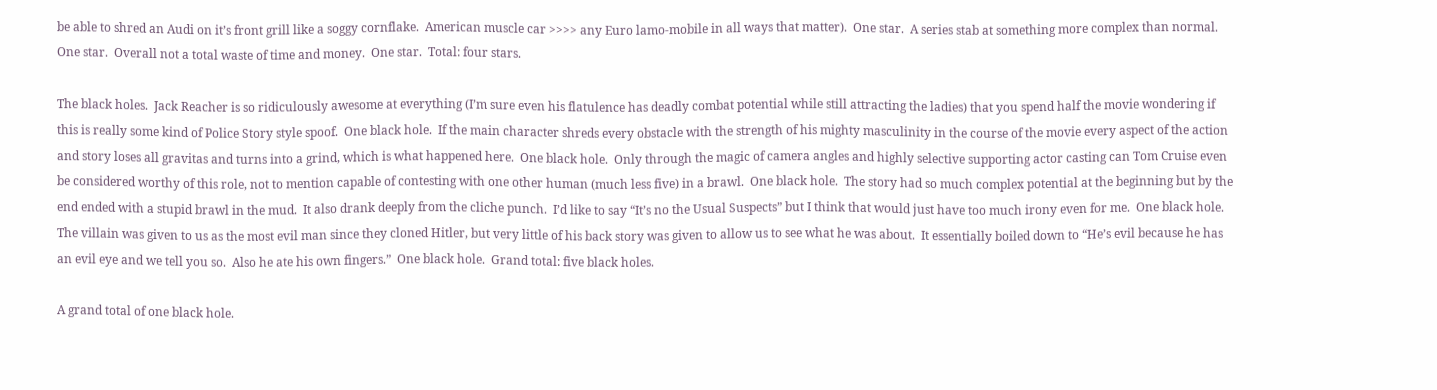be able to shred an Audi on it’s front grill like a soggy cornflake.  American muscle car >>>> any Euro lamo-mobile in all ways that matter).  One star.  A series stab at something more complex than normal.  One star.  Overall not a total waste of time and money.  One star.  Total: four stars.

The black holes.  Jack Reacher is so ridiculously awesome at everything (I’m sure even his flatulence has deadly combat potential while still attracting the ladies) that you spend half the movie wondering if this is really some kind of Police Story style spoof.  One black hole.  If the main character shreds every obstacle with the strength of his mighty masculinity in the course of the movie every aspect of the action and story loses all gravitas and turns into a grind, which is what happened here.  One black hole.  Only through the magic of camera angles and highly selective supporting actor casting can Tom Cruise even be considered worthy of this role, not to mention capable of contesting with one other human (much less five) in a brawl.  One black hole.  The story had so much complex potential at the beginning but by the end ended with a stupid brawl in the mud.  It also drank deeply from the cliche punch.  I’d like to say “It’s no the Usual Suspects” but I think that would just have too much irony even for me.  One black hole.  The villain was given to us as the most evil man since they cloned Hitler, but very little of his back story was given to allow us to see what he was about.  It essentially boiled down to “He’s evil because he has an evil eye and we tell you so.  Also he ate his own fingers.”  One black hole.  Grand total: five black holes.

A grand total of one black hole.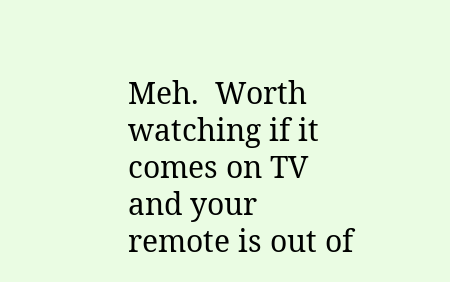Meh.  Worth watching if it comes on TV and your remote is out of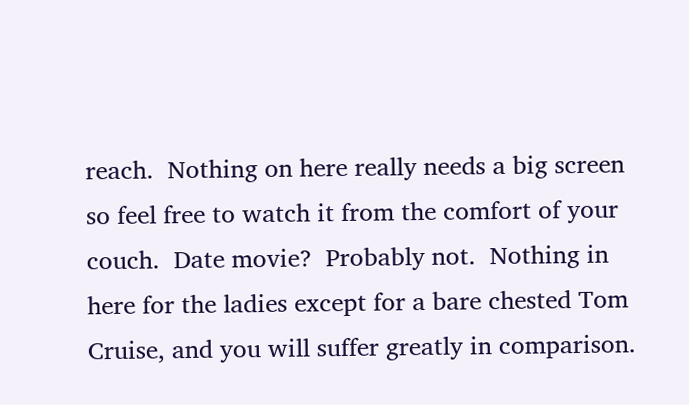reach.  Nothing on here really needs a big screen so feel free to watch it from the comfort of your couch.  Date movie?  Probably not.  Nothing in here for the ladies except for a bare chested Tom Cruise, and you will suffer greatly in comparison.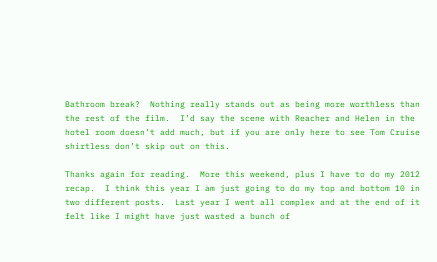Bathroom break?  Nothing really stands out as being more worthless than the rest of the film.  I’d say the scene with Reacher and Helen in the hotel room doesn’t add much, but if you are only here to see Tom Cruise shirtless don’t skip out on this.

Thanks again for reading.  More this weekend, plus I have to do my 2012 recap.  I think this year I am just going to do my top and bottom 10 in two different posts.  Last year I went all complex and at the end of it felt like I might have just wasted a bunch of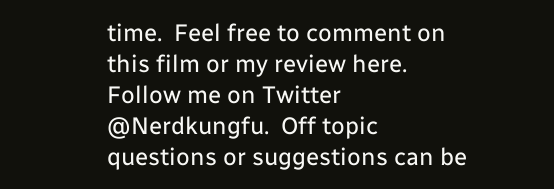time.  Feel free to comment on this film or my review here.  Follow me on Twitter @Nerdkungfu.  Off topic questions or suggestions can be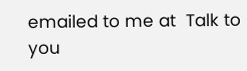emailed to me at  Talk to you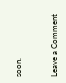soon.


Leave a Comment